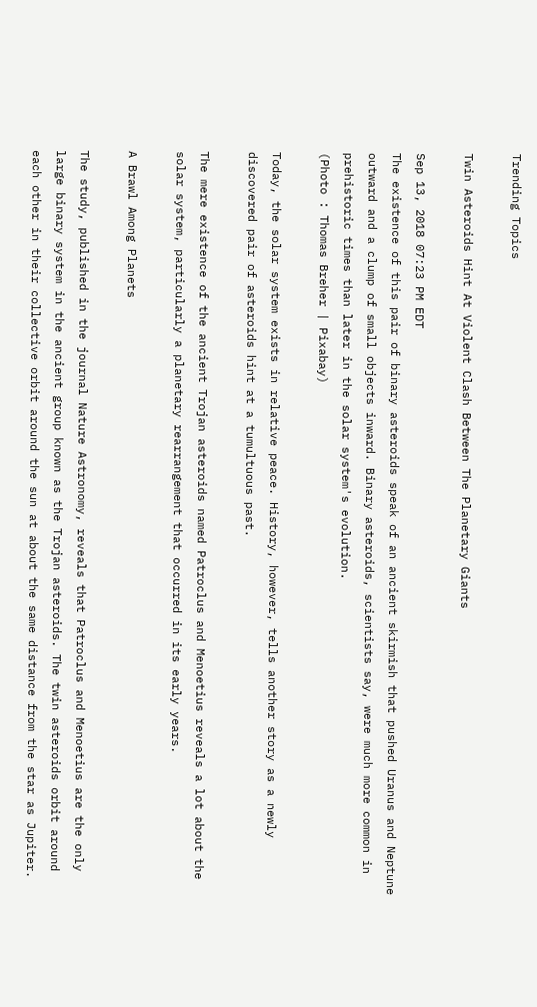Trending Topics

Twin Asteroids Hint At Violent Clash Between The Planetary Giants

Sep 13, 2018 07:23 PM EDT
The existence of this pair of binary asteroids speak of an ancient skirmish that pushed Uranus and Neptune outward and a clump of small objects inward. Binary asteroids, scientists say, were much more common in prehistoric times than later in the solar system's evolution.
(Photo : Thomas Breher | Pixabay)

Today, the solar system exists in relative peace. History, however, tells another story as a newly discovered pair of asteroids hint at a tumultuous past.

The mere existence of the ancient Trojan asteroids named Patroclus and Menoetius reveals a lot about the solar system, particularly a planetary rearrangement that occurred in its early years.

A Brawl Among Planets

The study, published in the journal Nature Astronomy, reveals that Patroclus and Menoetius are the only large binary system in the ancient group known as the Trojan asteroids. The twin asteroids orbit around each other in their collective orbit around the sun at about the same distance from the star as Jupiter.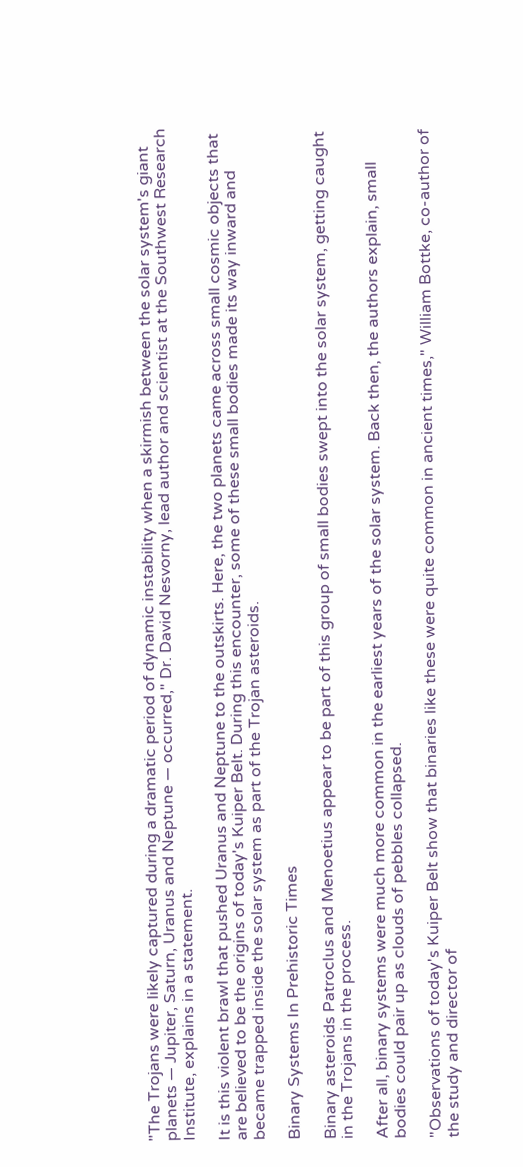"The Trojans were likely captured during a dramatic period of dynamic instability when a skirmish between the solar system's giant planets — Jupiter, Saturn, Uranus and Neptune — occurred," Dr. David Nesvorny, lead author and scientist at the Southwest Research Institute, explains in a statement.

It is this violent brawl that pushed Uranus and Neptune to the outskirts. Here, the two planets came across small cosmic objects that are believed to be the origins of today's Kuiper Belt. During this encounter, some of these small bodies made its way inward and became trapped inside the solar system as part of the Trojan asteroids.

Binary Systems In Prehistoric Times

Binary asteroids Patroclus and Menoetius appear to be part of this group of small bodies swept into the solar system, getting caught in the Trojans in the process.

After all, binary systems were much more common in the earliest years of the solar system. Back then, the authors explain, small bodies could pair up as clouds of pebbles collapsed.

"Observations of today's Kuiper Belt show that binaries like these were quite common in ancient times," William Bottke, co-author of the study and director of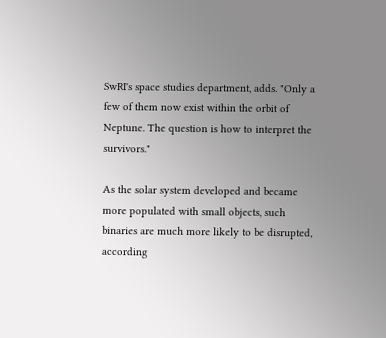SwRI's space studies department, adds. "Only a few of them now exist within the orbit of Neptune. The question is how to interpret the survivors."

As the solar system developed and became more populated with small objects, such binaries are much more likely to be disrupted, according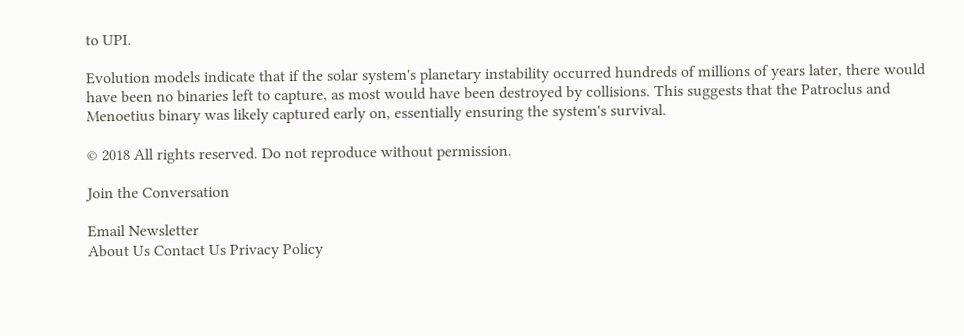to UPI.

Evolution models indicate that if the solar system's planetary instability occurred hundreds of millions of years later, there would have been no binaries left to capture, as most would have been destroyed by collisions. This suggests that the Patroclus and Menoetius binary was likely captured early on, essentially ensuring the system's survival.

© 2018 All rights reserved. Do not reproduce without permission.

Join the Conversation

Email Newsletter
About Us Contact Us Privacy Policy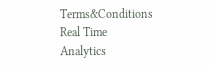Terms&Conditions
Real Time Analytics